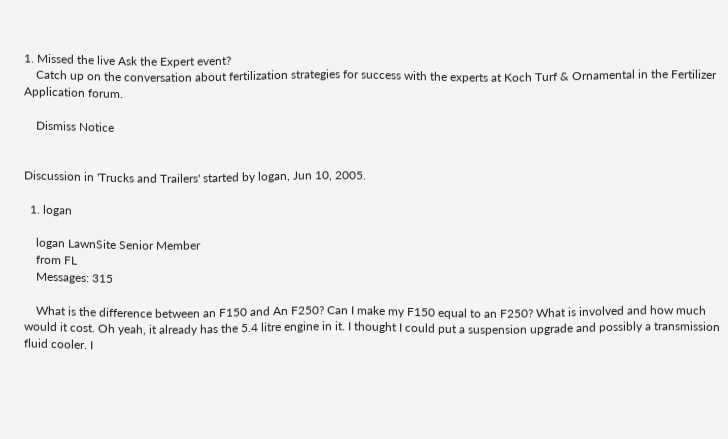1. Missed the live Ask the Expert event?
    Catch up on the conversation about fertilization strategies for success with the experts at Koch Turf & Ornamental in the Fertilizer Application forum.

    Dismiss Notice


Discussion in 'Trucks and Trailers' started by logan, Jun 10, 2005.

  1. logan

    logan LawnSite Senior Member
    from FL
    Messages: 315

    What is the difference between an F150 and An F250? Can I make my F150 equal to an F250? What is involved and how much would it cost. Oh yeah, it already has the 5.4 litre engine in it. I thought I could put a suspension upgrade and possibly a transmission fluid cooler. I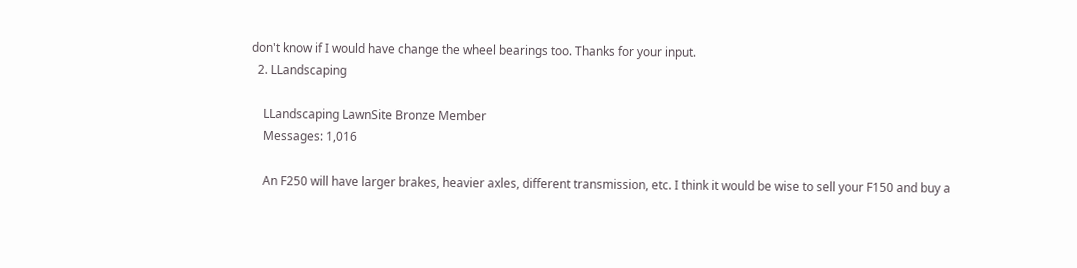don't know if I would have change the wheel bearings too. Thanks for your input.
  2. LLandscaping

    LLandscaping LawnSite Bronze Member
    Messages: 1,016

    An F250 will have larger brakes, heavier axles, different transmission, etc. I think it would be wise to sell your F150 and buy a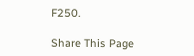F250.

Share This Page